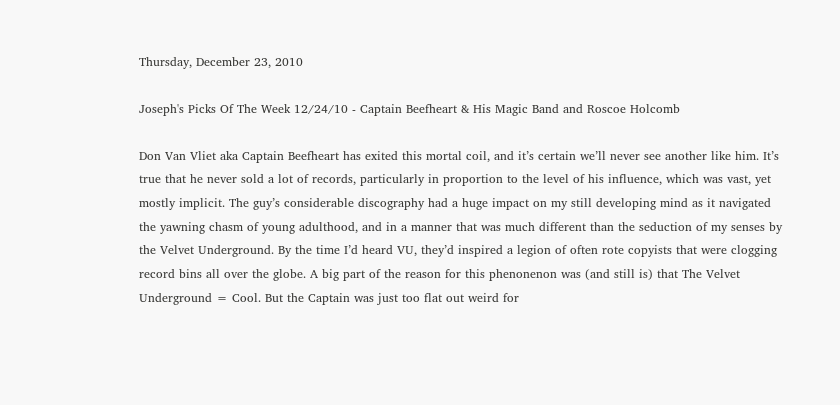Thursday, December 23, 2010

Joseph's Picks Of The Week 12/24/10 - Captain Beefheart & His Magic Band and Roscoe Holcomb

Don Van Vliet aka Captain Beefheart has exited this mortal coil, and it’s certain we’ll never see another like him. It’s true that he never sold a lot of records, particularly in proportion to the level of his influence, which was vast, yet mostly implicit. The guy’s considerable discography had a huge impact on my still developing mind as it navigated the yawning chasm of young adulthood, and in a manner that was much different than the seduction of my senses by the Velvet Underground. By the time I’d heard VU, they’d inspired a legion of often rote copyists that were clogging record bins all over the globe. A big part of the reason for this phenonenon was (and still is) that The Velvet Underground = Cool. But the Captain was just too flat out weird for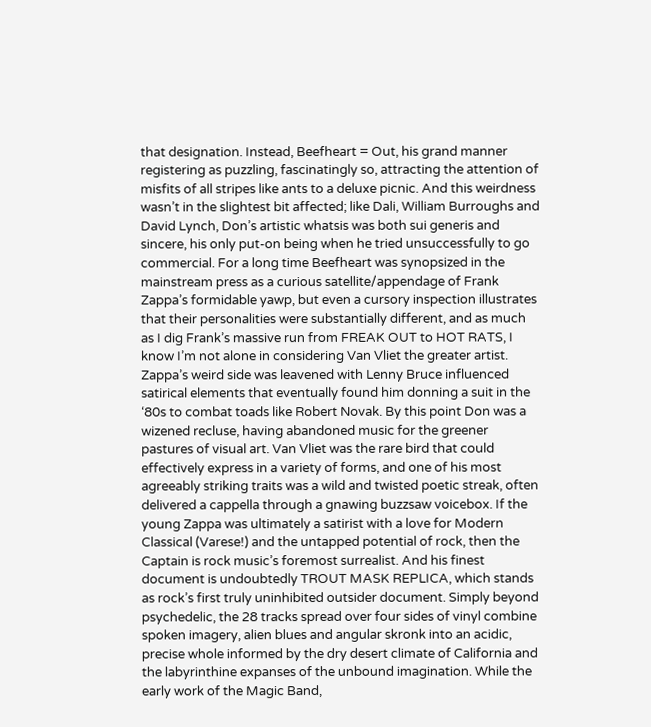that designation. Instead, Beefheart = Out, his grand manner registering as puzzling, fascinatingly so, attracting the attention of misfits of all stripes like ants to a deluxe picnic. And this weirdness wasn’t in the slightest bit affected; like Dali, William Burroughs and David Lynch, Don’s artistic whatsis was both sui generis and sincere, his only put-on being when he tried unsuccessfully to go commercial. For a long time Beefheart was synopsized in the mainstream press as a curious satellite/appendage of Frank Zappa’s formidable yawp, but even a cursory inspection illustrates that their personalities were substantially different, and as much as I dig Frank’s massive run from FREAK OUT to HOT RATS, I know I’m not alone in considering Van Vliet the greater artist. Zappa’s weird side was leavened with Lenny Bruce influenced satirical elements that eventually found him donning a suit in the ‘80s to combat toads like Robert Novak. By this point Don was a wizened recluse, having abandoned music for the greener pastures of visual art. Van Vliet was the rare bird that could effectively express in a variety of forms, and one of his most agreeably striking traits was a wild and twisted poetic streak, often delivered a cappella through a gnawing buzzsaw voicebox. If the young Zappa was ultimately a satirist with a love for Modern Classical (Varese!) and the untapped potential of rock, then the Captain is rock music’s foremost surrealist. And his finest document is undoubtedly TROUT MASK REPLICA, which stands as rock’s first truly uninhibited outsider document. Simply beyond psychedelic, the 28 tracks spread over four sides of vinyl combine spoken imagery, alien blues and angular skronk into an acidic, precise whole informed by the dry desert climate of California and the labyrinthine expanses of the unbound imagination. While the early work of the Magic Band,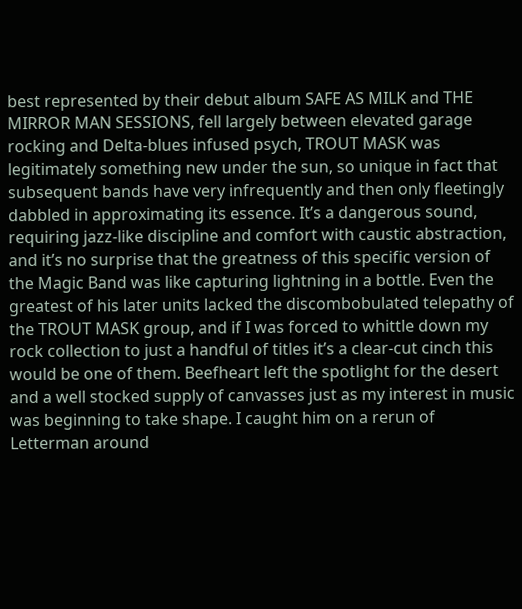best represented by their debut album SAFE AS MILK and THE MIRROR MAN SESSIONS, fell largely between elevated garage rocking and Delta-blues infused psych, TROUT MASK was legitimately something new under the sun, so unique in fact that subsequent bands have very infrequently and then only fleetingly dabbled in approximating its essence. It’s a dangerous sound, requiring jazz-like discipline and comfort with caustic abstraction, and it’s no surprise that the greatness of this specific version of the Magic Band was like capturing lightning in a bottle. Even the greatest of his later units lacked the discombobulated telepathy of the TROUT MASK group, and if I was forced to whittle down my rock collection to just a handful of titles it’s a clear-cut cinch this would be one of them. Beefheart left the spotlight for the desert and a well stocked supply of canvasses just as my interest in music was beginning to take shape. I caught him on a rerun of Letterman around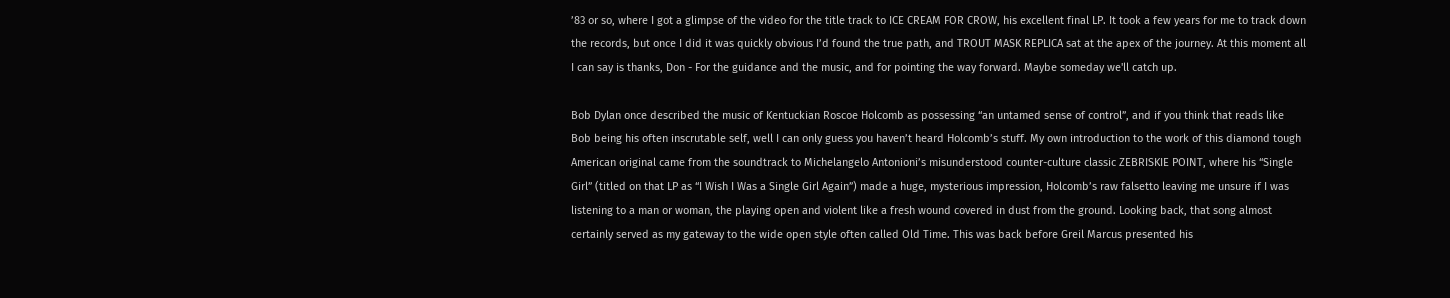’83 or so, where I got a glimpse of the video for the title track to ICE CREAM FOR CROW, his excellent final LP. It took a few years for me to track down the records, but once I did it was quickly obvious I’d found the true path, and TROUT MASK REPLICA sat at the apex of the journey. At this moment all I can say is thanks, Don - For the guidance and the music, and for pointing the way forward. Maybe someday we'll catch up.

Bob Dylan once described the music of Kentuckian Roscoe Holcomb as possessing “an untamed sense of control”, and if you think that reads like Bob being his often inscrutable self, well I can only guess you haven’t heard Holcomb’s stuff. My own introduction to the work of this diamond tough American original came from the soundtrack to Michelangelo Antonioni’s misunderstood counter-culture classic ZEBRISKIE POINT, where his “Single Girl” (titled on that LP as “I Wish I Was a Single Girl Again”) made a huge, mysterious impression, Holcomb’s raw falsetto leaving me unsure if I was listening to a man or woman, the playing open and violent like a fresh wound covered in dust from the ground. Looking back, that song almost certainly served as my gateway to the wide open style often called Old Time. This was back before Greil Marcus presented his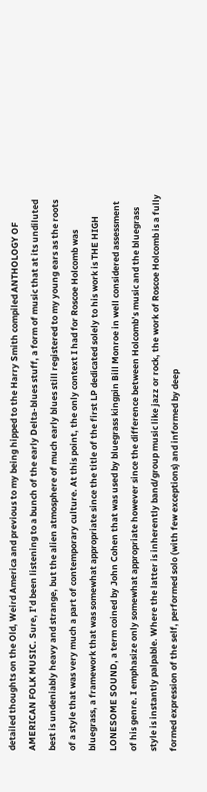detailed thoughts on the Old, Weird America and previous to my being hipped to the Harry Smith compiled ANTHOLOGY OF AMERICAN FOLK MUSIC. Sure, I’d been listening to a bunch of the early Delta-blues stuff, a form of music that at its undiluted best is undeniably heavy and strange, but the alien atmosphere of much early blues still registered to my young ears as the roots of a style that was very much a part of contemporary culture. At this point, the only context I had for Roscoe Holcomb was bluegrass, a framework that was somewhat appropriate since the title of the first LP dedicated solely to his work is THE HIGH LONESOME SOUND, a term coined by John Cohen that was used by bluegrass kingpin Bill Monroe in well considered assessment of his genre. I emphasize only somewhat appropriate however since the difference between Holcomb’s music and the bluegrass style is instantly palpable. Where the latter is inherently band/group music like jazz or rock, the work of Roscoe Holcomb is a fully formed expression of the self, performed solo (with few exceptions) and informed by deep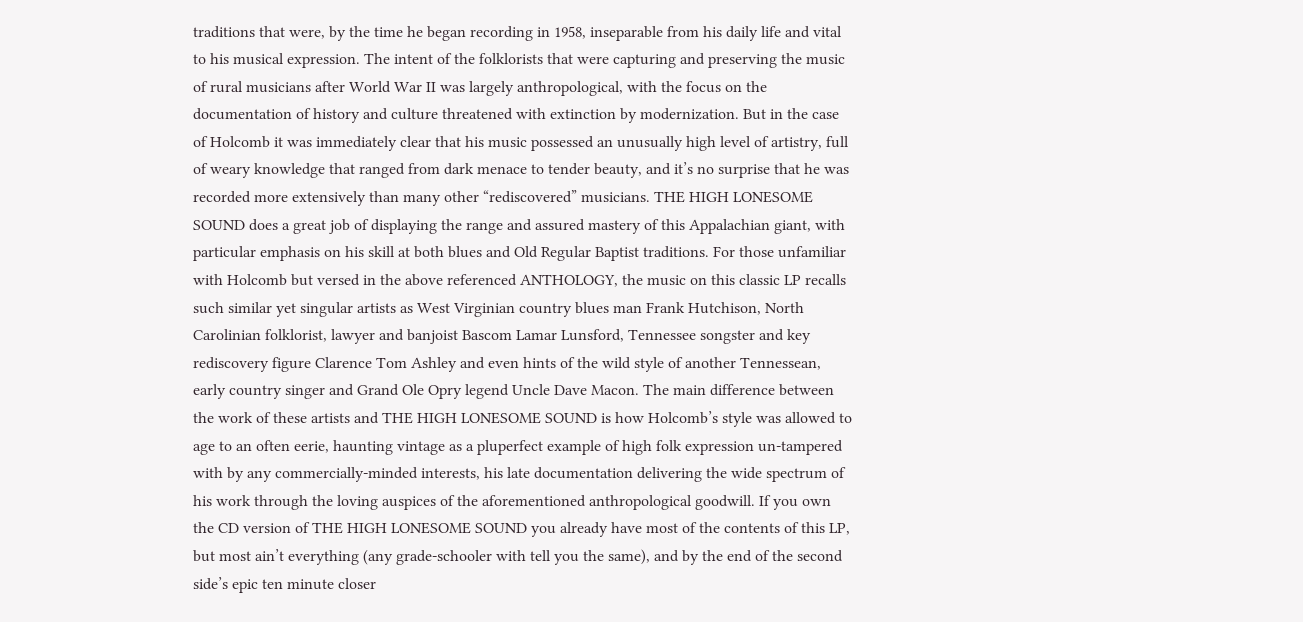traditions that were, by the time he began recording in 1958, inseparable from his daily life and vital to his musical expression. The intent of the folklorists that were capturing and preserving the music of rural musicians after World War II was largely anthropological, with the focus on the documentation of history and culture threatened with extinction by modernization. But in the case of Holcomb it was immediately clear that his music possessed an unusually high level of artistry, full of weary knowledge that ranged from dark menace to tender beauty, and it’s no surprise that he was recorded more extensively than many other “rediscovered” musicians. THE HIGH LONESOME SOUND does a great job of displaying the range and assured mastery of this Appalachian giant, with particular emphasis on his skill at both blues and Old Regular Baptist traditions. For those unfamiliar with Holcomb but versed in the above referenced ANTHOLOGY, the music on this classic LP recalls such similar yet singular artists as West Virginian country blues man Frank Hutchison, North Carolinian folklorist, lawyer and banjoist Bascom Lamar Lunsford, Tennessee songster and key rediscovery figure Clarence Tom Ashley and even hints of the wild style of another Tennessean, early country singer and Grand Ole Opry legend Uncle Dave Macon. The main difference between the work of these artists and THE HIGH LONESOME SOUND is how Holcomb’s style was allowed to age to an often eerie, haunting vintage as a pluperfect example of high folk expression un-tampered with by any commercially-minded interests, his late documentation delivering the wide spectrum of his work through the loving auspices of the aforementioned anthropological goodwill. If you own the CD version of THE HIGH LONESOME SOUND you already have most of the contents of this LP, but most ain’t everything (any grade-schooler with tell you the same), and by the end of the second side’s epic ten minute closer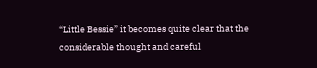“Little Bessie” it becomes quite clear that the considerable thought and careful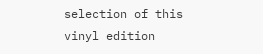selection of this vinyl edition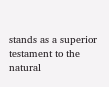stands as a superior testament to the natural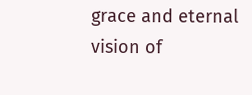grace and eternal vision of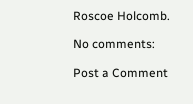Roscoe Holcomb.

No comments:

Post a Comment